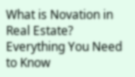What is Novation in Real Estate? Everything You Need to Know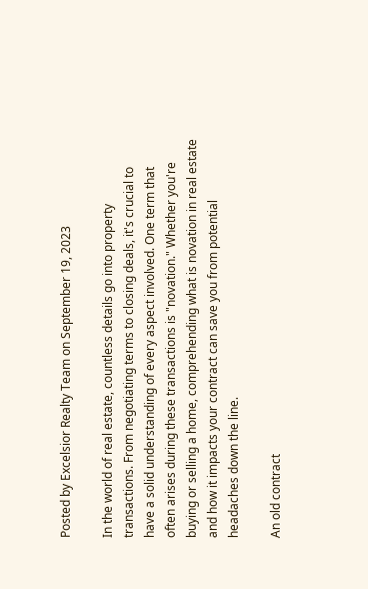Posted by Excelsior Realty Team on September 19, 2023

In the world of real estate, countless details go into property transactions. From negotiating terms to closing deals, it's crucial to have a solid understanding of every aspect involved. One term that often arises during these transactions is "novation." Whether you're buying or selling a home, comprehending what is novation in real estate and how it impacts your contract can save you from potential headaches down the line.

An old contract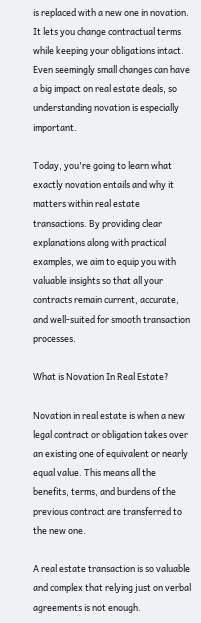is replaced with a new one in novation. It lets you change contractual terms while keeping your obligations intact. Even seemingly small changes can have a big impact on real estate deals, so understanding novation is especially important.

Today, you're going to learn what exactly novation entails and why it matters within real estate transactions. By providing clear explanations along with practical examples, we aim to equip you with valuable insights so that all your contracts remain current, accurate, and well-suited for smooth transaction processes.

What is Novation In Real Estate?

Novation in real estate is when a new legal contract or obligation takes over an existing one of equivalent or nearly equal value. This means all the benefits, terms, and burdens of the previous contract are transferred to the new one.

A real estate transaction is so valuable and complex that relying just on verbal agreements is not enough.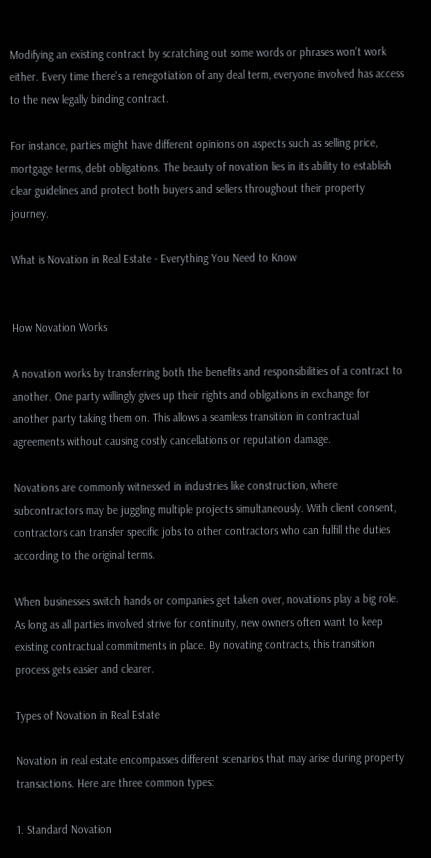Modifying an existing contract by scratching out some words or phrases won't work either. Every time there's a renegotiation of any deal term, everyone involved has access to the new legally binding contract.

For instance, parties might have different opinions on aspects such as selling price, mortgage terms, debt obligations. The beauty of novation lies in its ability to establish clear guidelines and protect both buyers and sellers throughout their property journey.

What is Novation in Real Estate - Everything You Need to Know


How Novation Works

A novation works by transferring both the benefits and responsibilities of a contract to another. One party willingly gives up their rights and obligations in exchange for another party taking them on. This allows a seamless transition in contractual agreements without causing costly cancellations or reputation damage.

Novations are commonly witnessed in industries like construction, where subcontractors may be juggling multiple projects simultaneously. With client consent, contractors can transfer specific jobs to other contractors who can fulfill the duties according to the original terms.

When businesses switch hands or companies get taken over, novations play a big role. As long as all parties involved strive for continuity, new owners often want to keep existing contractual commitments in place. By novating contracts, this transition process gets easier and clearer.

Types of Novation in Real Estate

Novation in real estate encompasses different scenarios that may arise during property transactions. Here are three common types:

1. Standard Novation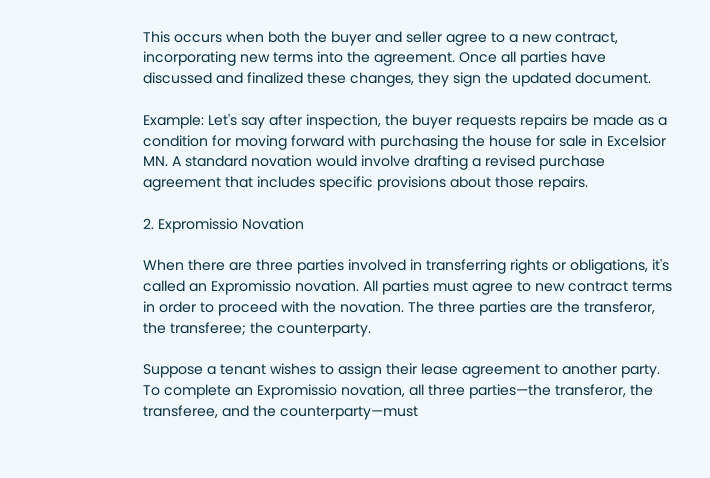This occurs when both the buyer and seller agree to a new contract, incorporating new terms into the agreement. Once all parties have discussed and finalized these changes, they sign the updated document.

Example: Let's say after inspection, the buyer requests repairs be made as a condition for moving forward with purchasing the house for sale in Excelsior MN. A standard novation would involve drafting a revised purchase agreement that includes specific provisions about those repairs.

2. Expromissio Novation

When there are three parties involved in transferring rights or obligations, it's called an Expromissio novation. All parties must agree to new contract terms in order to proceed with the novation. The three parties are the transferor, the transferee; the counterparty.

Suppose a tenant wishes to assign their lease agreement to another party. To complete an Expromissio novation, all three parties—the transferor, the transferee, and the counterparty—must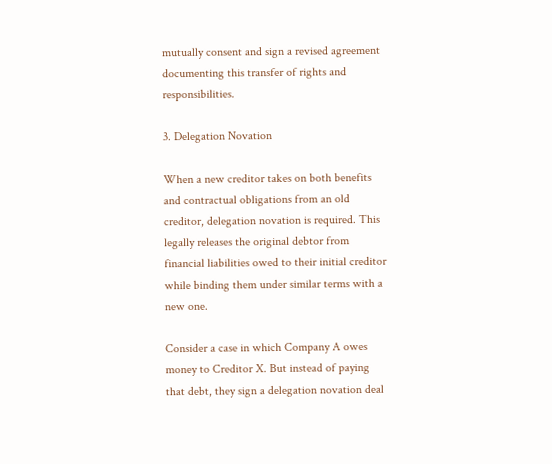mutually consent and sign a revised agreement documenting this transfer of rights and responsibilities.

3. Delegation Novation

When a new creditor takes on both benefits and contractual obligations from an old creditor, delegation novation is required. This legally releases the original debtor from financial liabilities owed to their initial creditor while binding them under similar terms with a new one.

Consider a case in which Company A owes money to Creditor X. But instead of paying that debt, they sign a delegation novation deal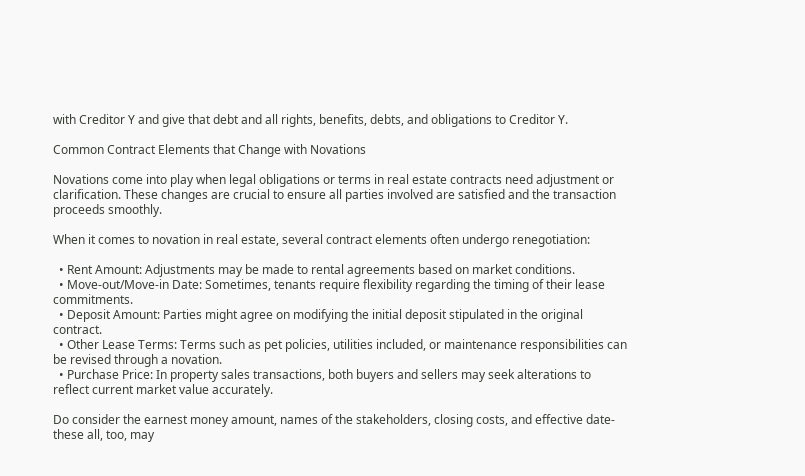with Creditor Y and give that debt and all rights, benefits, debts, and obligations to Creditor Y.

Common Contract Elements that Change with Novations

Novations come into play when legal obligations or terms in real estate contracts need adjustment or clarification. These changes are crucial to ensure all parties involved are satisfied and the transaction proceeds smoothly.

When it comes to novation in real estate, several contract elements often undergo renegotiation:

  • Rent Amount: Adjustments may be made to rental agreements based on market conditions.
  • Move-out/Move-in Date: Sometimes, tenants require flexibility regarding the timing of their lease commitments.
  • Deposit Amount: Parties might agree on modifying the initial deposit stipulated in the original contract.
  • Other Lease Terms: Terms such as pet policies, utilities included, or maintenance responsibilities can be revised through a novation.
  • Purchase Price: In property sales transactions, both buyers and sellers may seek alterations to reflect current market value accurately.

Do consider the earnest money amount, names of the stakeholders, closing costs, and effective date- these all, too, may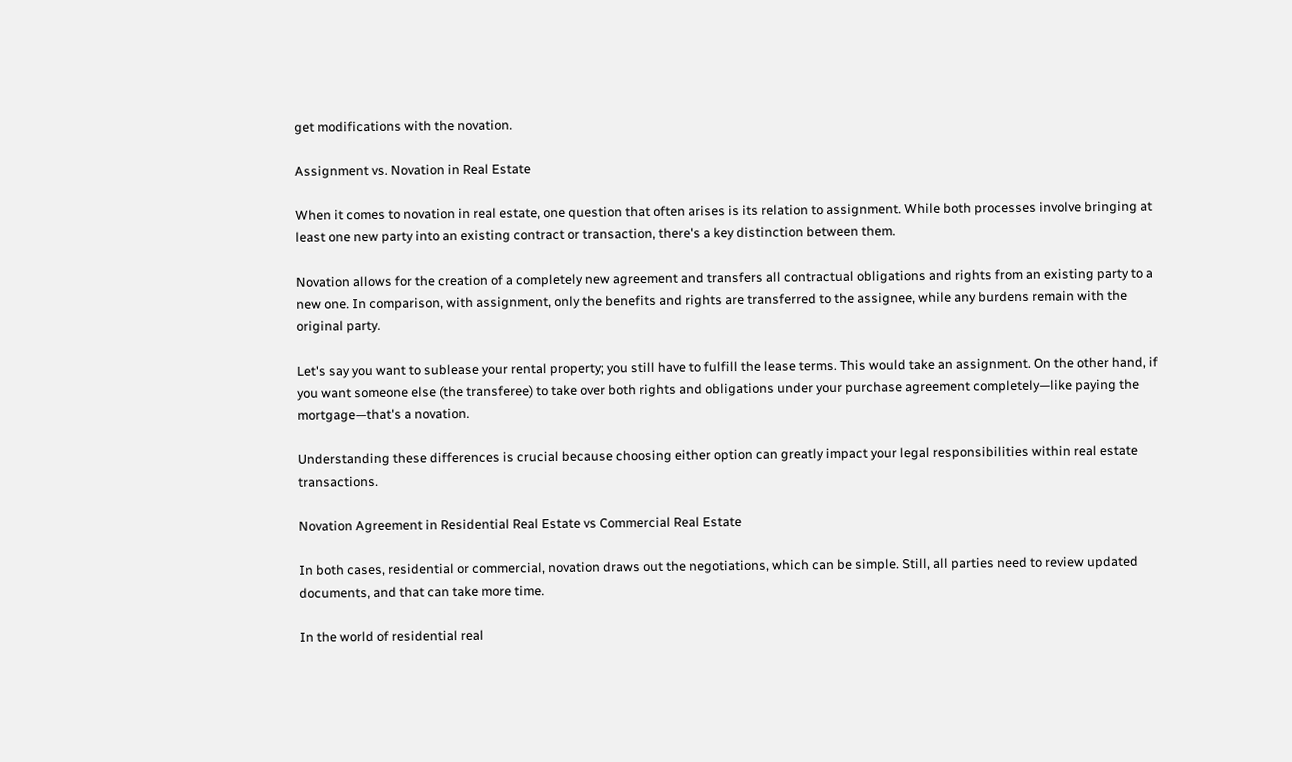get modifications with the novation.

Assignment vs. Novation in Real Estate

When it comes to novation in real estate, one question that often arises is its relation to assignment. While both processes involve bringing at least one new party into an existing contract or transaction, there's a key distinction between them.

Novation allows for the creation of a completely new agreement and transfers all contractual obligations and rights from an existing party to a new one. In comparison, with assignment, only the benefits and rights are transferred to the assignee, while any burdens remain with the original party.

Let's say you want to sublease your rental property; you still have to fulfill the lease terms. This would take an assignment. On the other hand, if you want someone else (the transferee) to take over both rights and obligations under your purchase agreement completely—like paying the mortgage—that's a novation.

Understanding these differences is crucial because choosing either option can greatly impact your legal responsibilities within real estate transactions.

Novation Agreement in Residential Real Estate vs Commercial Real Estate

In both cases, residential or commercial, novation draws out the negotiations, which can be simple. Still, all parties need to review updated documents, and that can take more time.

In the world of residential real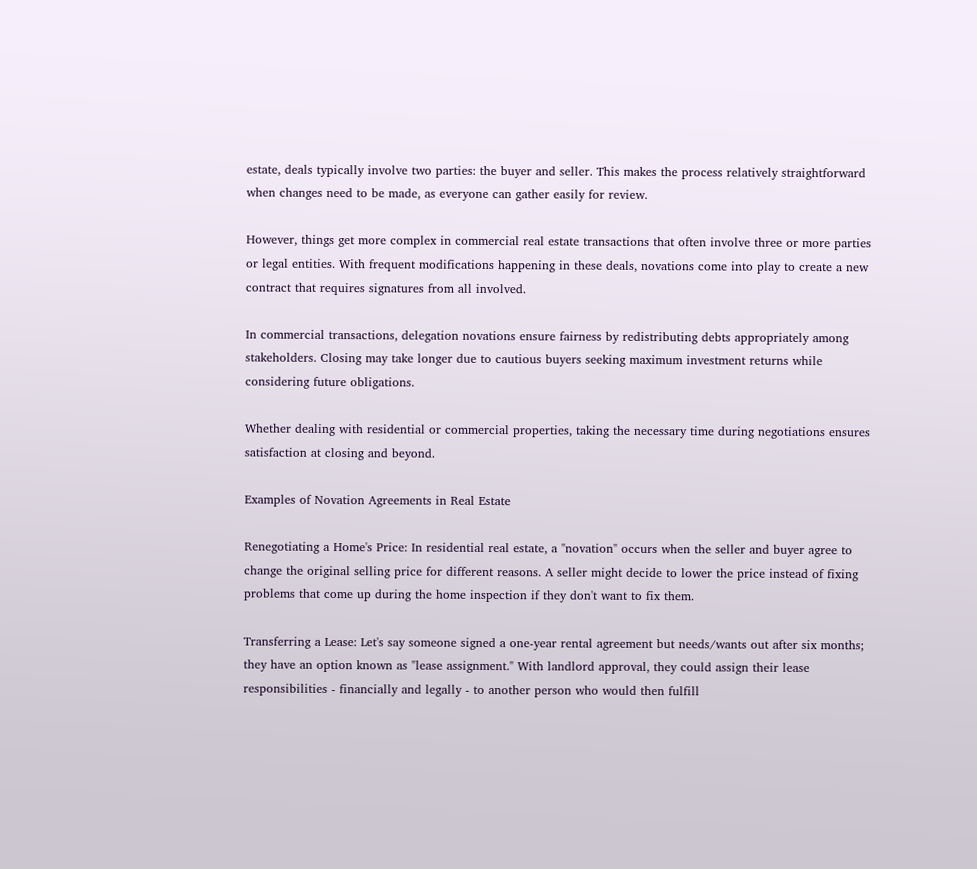estate, deals typically involve two parties: the buyer and seller. This makes the process relatively straightforward when changes need to be made, as everyone can gather easily for review.

However, things get more complex in commercial real estate transactions that often involve three or more parties or legal entities. With frequent modifications happening in these deals, novations come into play to create a new contract that requires signatures from all involved.

In commercial transactions, delegation novations ensure fairness by redistributing debts appropriately among stakeholders. Closing may take longer due to cautious buyers seeking maximum investment returns while considering future obligations.

Whether dealing with residential or commercial properties, taking the necessary time during negotiations ensures satisfaction at closing and beyond.

Examples of Novation Agreements in Real Estate

Renegotiating a Home's Price: In residential real estate, a "novation" occurs when the seller and buyer agree to change the original selling price for different reasons. A seller might decide to lower the price instead of fixing problems that come up during the home inspection if they don't want to fix them.

Transferring a Lease: Let's say someone signed a one-year rental agreement but needs/wants out after six months; they have an option known as "lease assignment." With landlord approval, they could assign their lease responsibilities - financially and legally - to another person who would then fulfill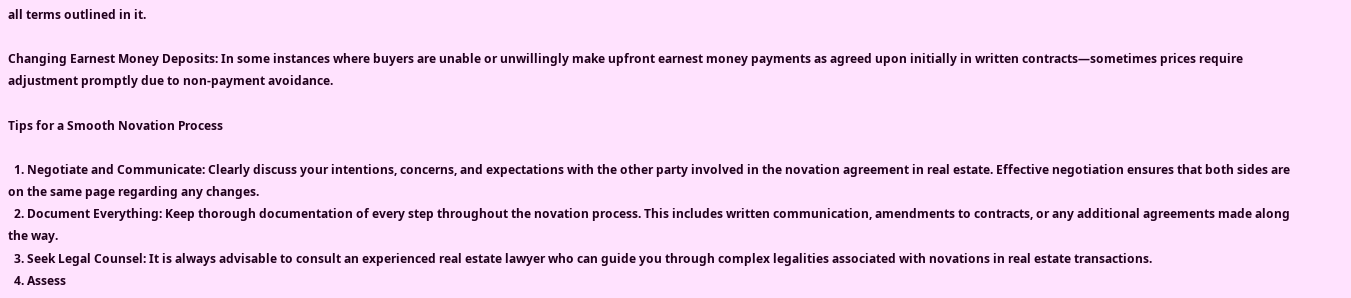all terms outlined in it.

Changing Earnest Money Deposits: In some instances where buyers are unable or unwillingly make upfront earnest money payments as agreed upon initially in written contracts—sometimes prices require adjustment promptly due to non-payment avoidance.

Tips for a Smooth Novation Process

  1. Negotiate and Communicate: Clearly discuss your intentions, concerns, and expectations with the other party involved in the novation agreement in real estate. Effective negotiation ensures that both sides are on the same page regarding any changes.
  2. Document Everything: Keep thorough documentation of every step throughout the novation process. This includes written communication, amendments to contracts, or any additional agreements made along the way.
  3. Seek Legal Counsel: It is always advisable to consult an experienced real estate lawyer who can guide you through complex legalities associated with novations in real estate transactions.
  4. Assess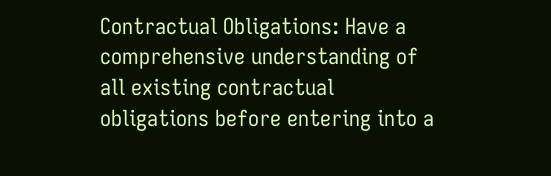Contractual Obligations: Have a comprehensive understanding of all existing contractual obligations before entering into a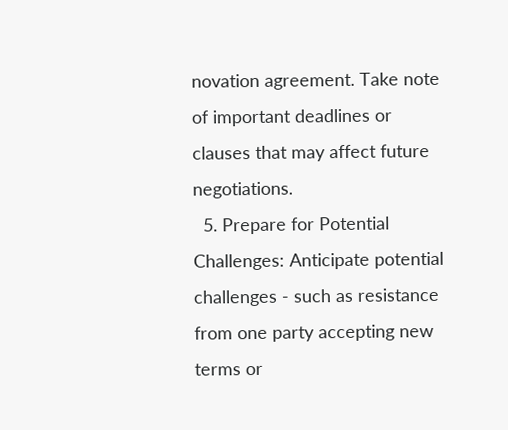novation agreement. Take note of important deadlines or clauses that may affect future negotiations.
  5. Prepare for Potential Challenges: Anticipate potential challenges - such as resistance from one party accepting new terms or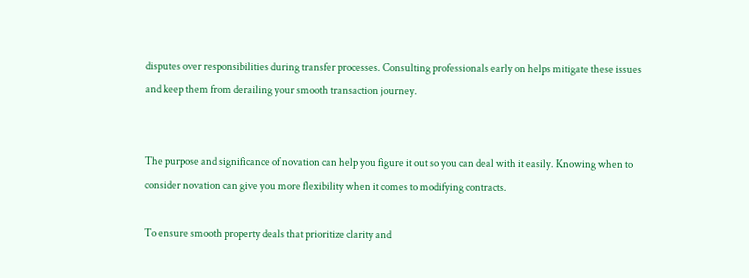disputes over responsibilities during transfer processes. Consulting professionals early on helps mitigate these issues and keep them from derailing your smooth transaction journey.


The purpose and significance of novation can help you figure it out so you can deal with it easily. Knowing when to consider novation can give you more flexibility when it comes to modifying contracts.

To ensure smooth property deals that prioritize clarity and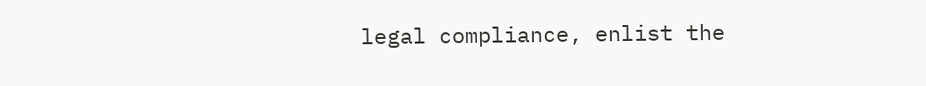legal compliance, enlist the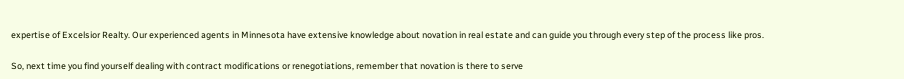expertise of Excelsior Realty. Our experienced agents in Minnesota have extensive knowledge about novation in real estate and can guide you through every step of the process like pros.

So, next time you find yourself dealing with contract modifications or renegotiations, remember that novation is there to serve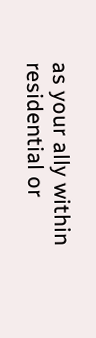as your ally within residential or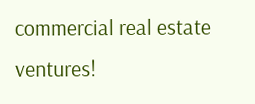commercial real estate ventures!